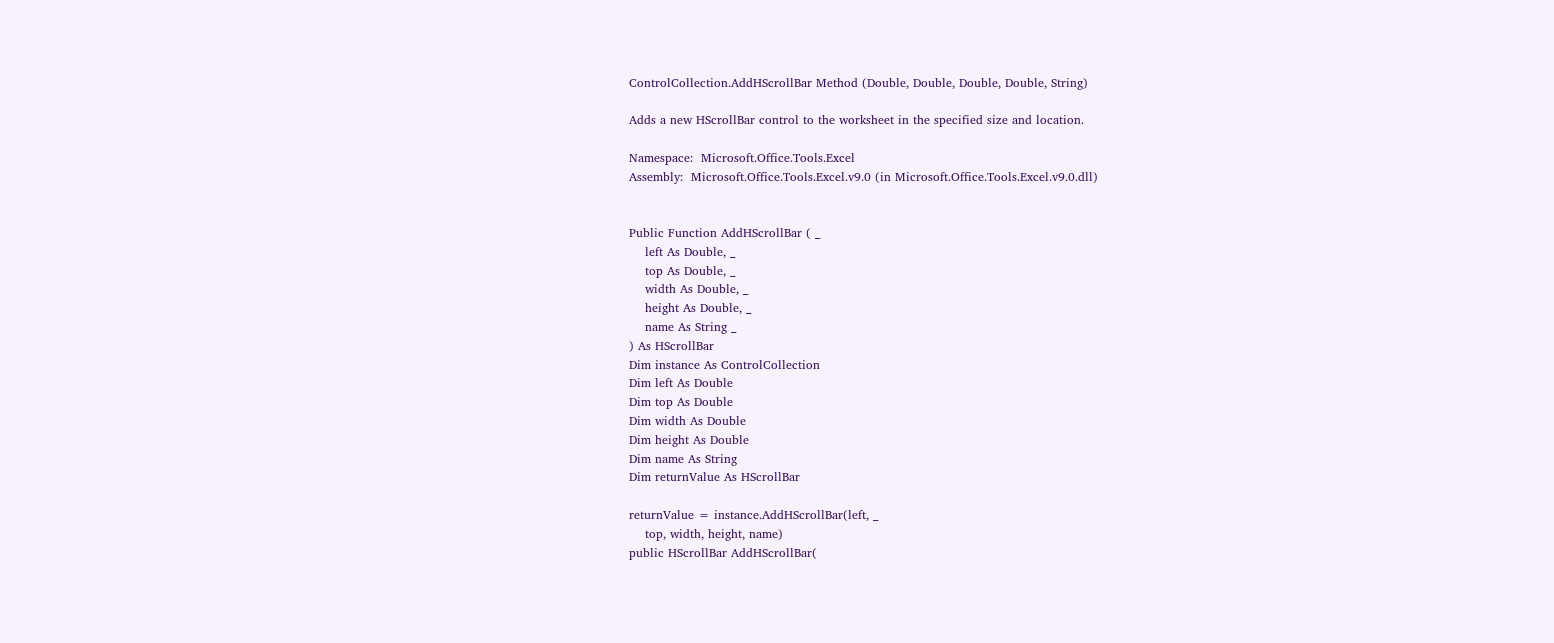ControlCollection.AddHScrollBar Method (Double, Double, Double, Double, String)

Adds a new HScrollBar control to the worksheet in the specified size and location.

Namespace:  Microsoft.Office.Tools.Excel
Assembly:  Microsoft.Office.Tools.Excel.v9.0 (in Microsoft.Office.Tools.Excel.v9.0.dll)


Public Function AddHScrollBar ( _
    left As Double, _
    top As Double, _
    width As Double, _
    height As Double, _
    name As String _
) As HScrollBar
Dim instance As ControlCollection
Dim left As Double
Dim top As Double
Dim width As Double
Dim height As Double
Dim name As String
Dim returnValue As HScrollBar

returnValue = instance.AddHScrollBar(left, _
    top, width, height, name)
public HScrollBar AddHScrollBar(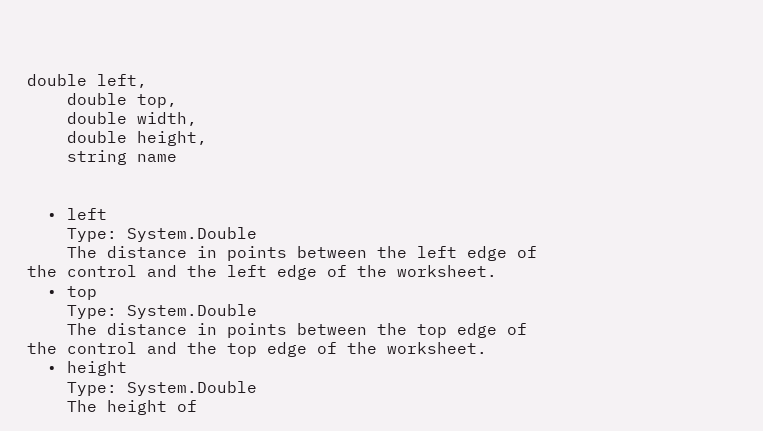double left,
    double top,
    double width,
    double height,
    string name


  • left
    Type: System.Double
    The distance in points between the left edge of the control and the left edge of the worksheet.
  • top
    Type: System.Double
    The distance in points between the top edge of the control and the top edge of the worksheet.
  • height
    Type: System.Double
    The height of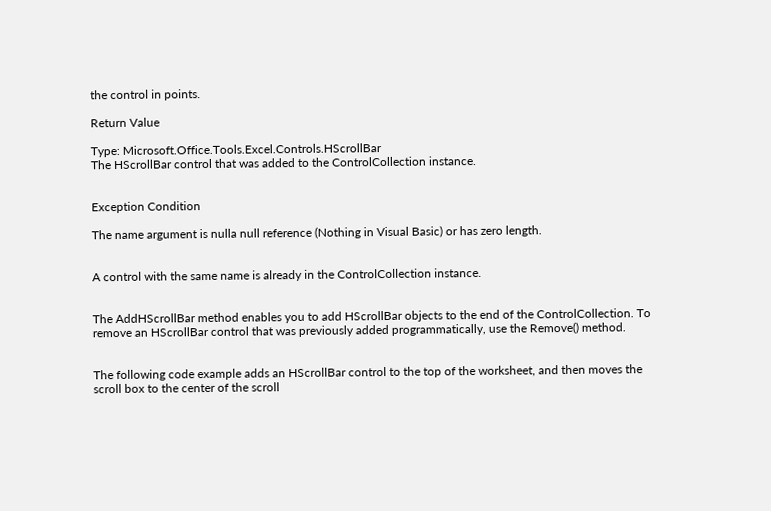the control in points.

Return Value

Type: Microsoft.Office.Tools.Excel.Controls.HScrollBar
The HScrollBar control that was added to the ControlCollection instance.


Exception Condition

The name argument is nulla null reference (Nothing in Visual Basic) or has zero length.


A control with the same name is already in the ControlCollection instance.


The AddHScrollBar method enables you to add HScrollBar objects to the end of the ControlCollection. To remove an HScrollBar control that was previously added programmatically, use the Remove() method.


The following code example adds an HScrollBar control to the top of the worksheet, and then moves the scroll box to the center of the scroll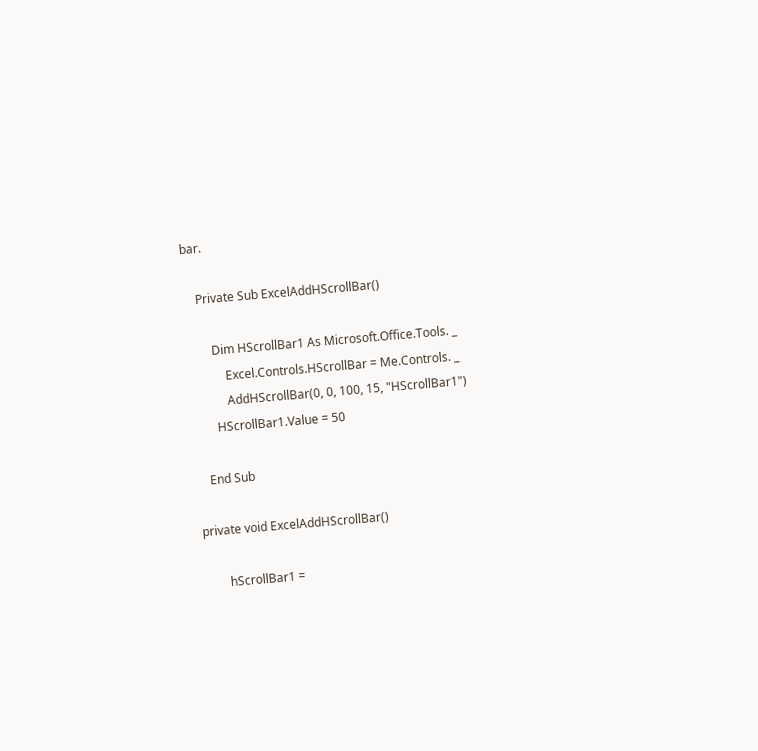bar.

    Private Sub ExcelAddHScrollBar()

        Dim HScrollBar1 As Microsoft.Office.Tools. _
            Excel.Controls.HScrollBar = Me.Controls. _
            AddHScrollBar(0, 0, 100, 15, "HScrollBar1")
        HScrollBar1.Value = 50

    End Sub

private void ExcelAddHScrollBar()

        hScrollBar1 =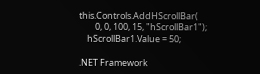this.Controls.AddHScrollBar(
        0, 0, 100, 15, "hScrollBar1");
    hScrollBar1.Value = 50;

.NET Framework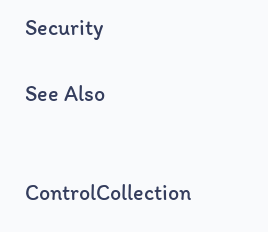Security

See Also


ControlCollection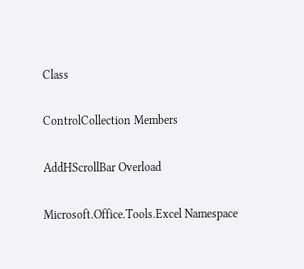Class

ControlCollection Members

AddHScrollBar Overload

Microsoft.Office.Tools.Excel Namespace